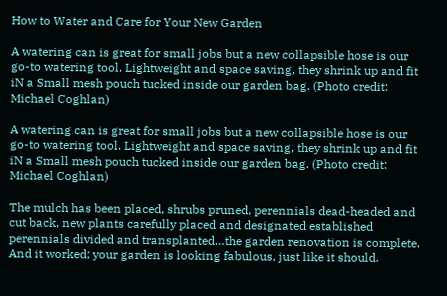How to Water and Care for Your New Garden

A watering can is great for small jobs but a new collapsible hose is our go-to watering tool. Lightweight and space saving, they shrink up and fit iN a Small mesh pouch tucked inside our garden bag. (Photo credit: Michael Coghlan)

A watering can is great for small jobs but a new collapsible hose is our go-to watering tool. Lightweight and space saving, they shrink up and fit iN a Small mesh pouch tucked inside our garden bag. (Photo credit: Michael Coghlan)

The mulch has been placed, shrubs pruned, perennials dead-headed and cut back, new plants carefully placed and designated established perennials divided and transplanted…the garden renovation is complete. And it worked; your garden is looking fabulous, just like it should.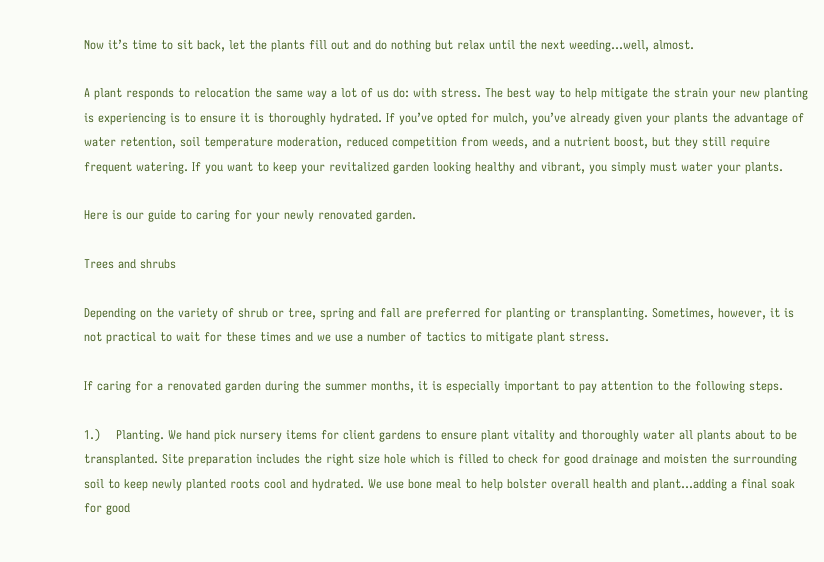Now it’s time to sit back, let the plants fill out and do nothing but relax until the next weeding…well, almost.

A plant responds to relocation the same way a lot of us do: with stress. The best way to help mitigate the strain your new planting is experiencing is to ensure it is thoroughly hydrated. If you’ve opted for mulch, you’ve already given your plants the advantage of water retention, soil temperature moderation, reduced competition from weeds, and a nutrient boost, but they still require frequent watering. If you want to keep your revitalized garden looking healthy and vibrant, you simply must water your plants.

Here is our guide to caring for your newly renovated garden.

Trees and shrubs

Depending on the variety of shrub or tree, spring and fall are preferred for planting or transplanting. Sometimes, however, it is not practical to wait for these times and we use a number of tactics to mitigate plant stress.

If caring for a renovated garden during the summer months, it is especially important to pay attention to the following steps.

1.)    Planting. We hand pick nursery items for client gardens to ensure plant vitality and thoroughly water all plants about to be transplanted. Site preparation includes the right size hole which is filled to check for good drainage and moisten the surrounding soil to keep newly planted roots cool and hydrated. We use bone meal to help bolster overall health and plant…adding a final soak for good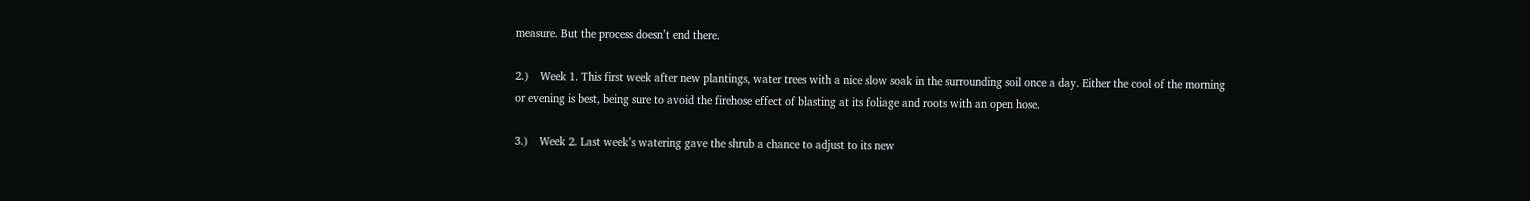measure. But the process doesn’t end there.

2.)    Week 1. This first week after new plantings, water trees with a nice slow soak in the surrounding soil once a day. Either the cool of the morning or evening is best, being sure to avoid the firehose effect of blasting at its foliage and roots with an open hose.

3.)    Week 2. Last week’s watering gave the shrub a chance to adjust to its new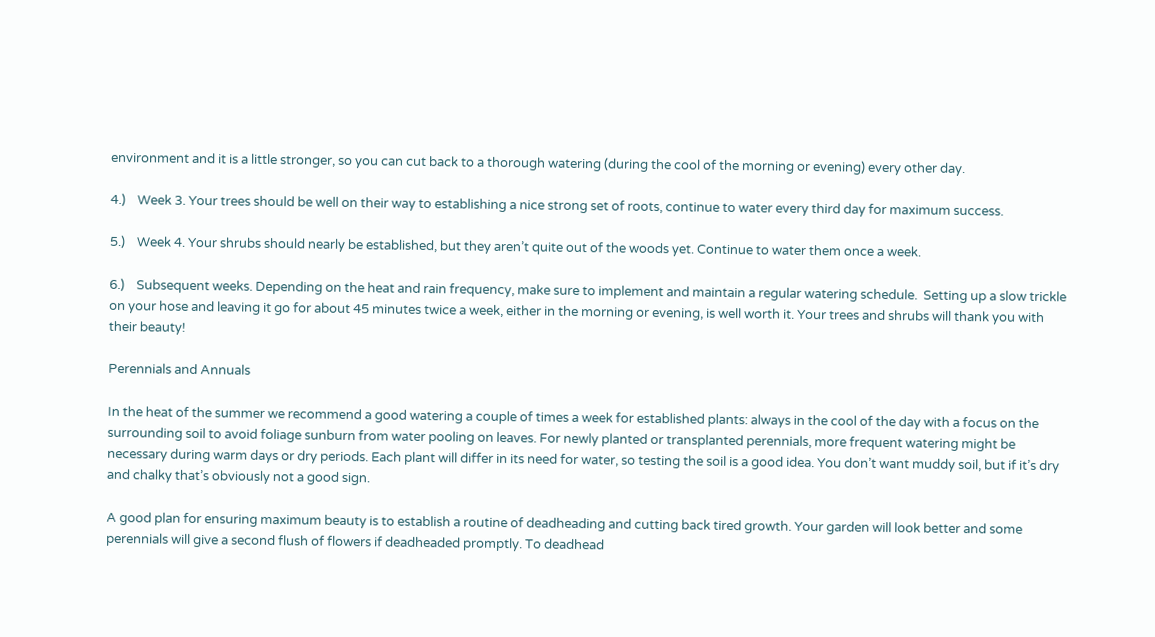environment and it is a little stronger, so you can cut back to a thorough watering (during the cool of the morning or evening) every other day.

4.)    Week 3. Your trees should be well on their way to establishing a nice strong set of roots, continue to water every third day for maximum success.

5.)    Week 4. Your shrubs should nearly be established, but they aren’t quite out of the woods yet. Continue to water them once a week.

6.)    Subsequent weeks. Depending on the heat and rain frequency, make sure to implement and maintain a regular watering schedule.  Setting up a slow trickle on your hose and leaving it go for about 45 minutes twice a week, either in the morning or evening, is well worth it. Your trees and shrubs will thank you with their beauty!

Perennials and Annuals

In the heat of the summer we recommend a good watering a couple of times a week for established plants: always in the cool of the day with a focus on the surrounding soil to avoid foliage sunburn from water pooling on leaves. For newly planted or transplanted perennials, more frequent watering might be necessary during warm days or dry periods. Each plant will differ in its need for water, so testing the soil is a good idea. You don’t want muddy soil, but if it’s dry and chalky that’s obviously not a good sign.

A good plan for ensuring maximum beauty is to establish a routine of deadheading and cutting back tired growth. Your garden will look better and some perennials will give a second flush of flowers if deadheaded promptly. To deadhead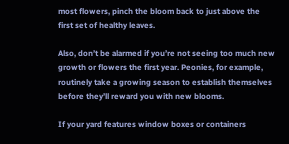most flowers, pinch the bloom back to just above the first set of healthy leaves.

Also, don’t be alarmed if you’re not seeing too much new growth or flowers the first year. Peonies, for example, routinely take a growing season to establish themselves before they’ll reward you with new blooms.

If your yard features window boxes or containers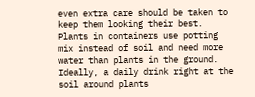even extra care should be taken to keep them looking their best. Plants in containers use potting mix instead of soil and need more water than plants in the ground. Ideally, a daily drink right at the soil around plants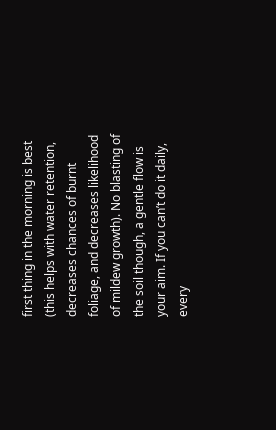first thing in the morning is best (this helps with water retention, decreases chances of burnt foliage, and decreases likelihood of mildew growth). No blasting of the soil though, a gentle flow is your aim. If you can’t do it daily, every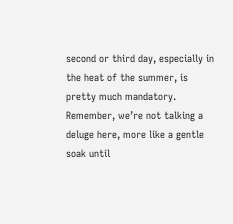second or third day, especially in the heat of the summer, is pretty much mandatory. Remember, we’re not talking a deluge here, more like a gentle soak until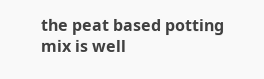the peat based potting mix is well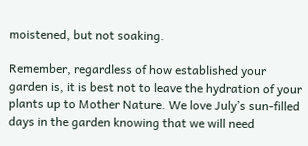moistened, but not soaking.

Remember, regardless of how established your garden is, it is best not to leave the hydration of your plants up to Mother Nature. We love July’s sun-filled days in the garden knowing that we will need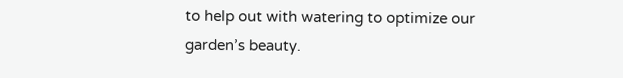to help out with watering to optimize our garden’s beauty.